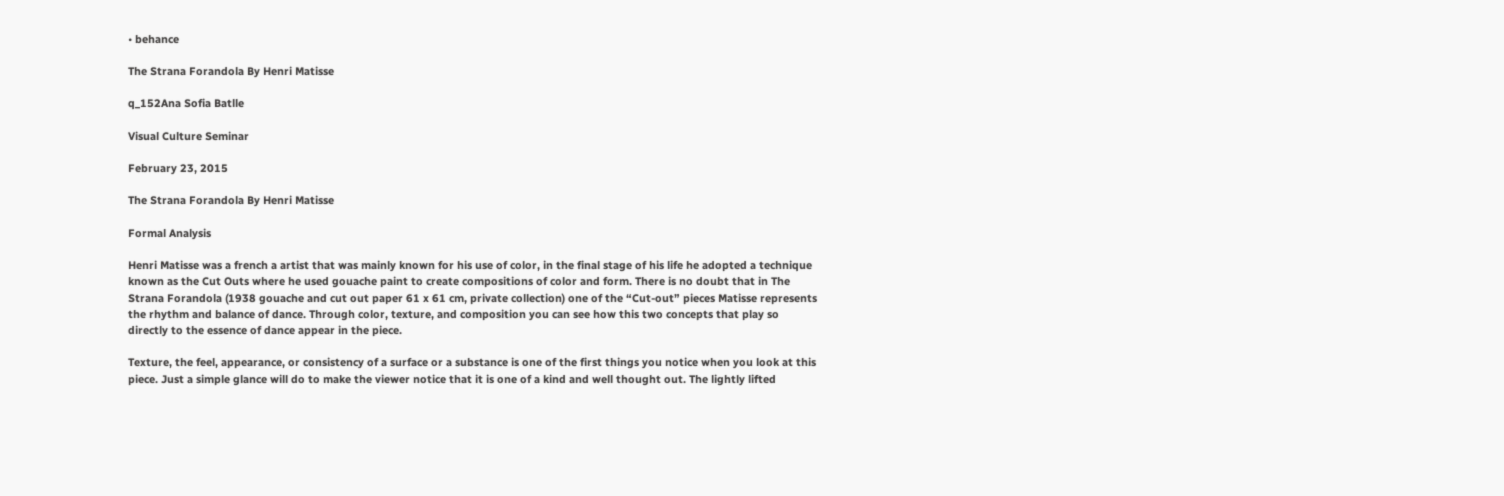• behance

The Strana Forandola By Henri Matisse

q_152Ana Sofia Batlle

Visual Culture Seminar

February 23, 2015

The Strana Forandola By Henri Matisse

Formal Analysis

Henri Matisse was a french a artist that was mainly known for his use of color, in the final stage of his life he adopted a technique known as the Cut Outs where he used gouache paint to create compositions of color and form. There is no doubt that in The Strana Forandola (1938 gouache and cut out paper 61 x 61 cm, private collection) one of the “Cut-out” pieces Matisse represents the rhythm and balance of dance. Through color, texture, and composition you can see how this two concepts that play so directly to the essence of dance appear in the piece.

Texture, the feel, appearance, or consistency of a surface or a substance is one of the first things you notice when you look at this piece. Just a simple glance will do to make the viewer notice that it is one of a kind and well thought out. The lightly lifted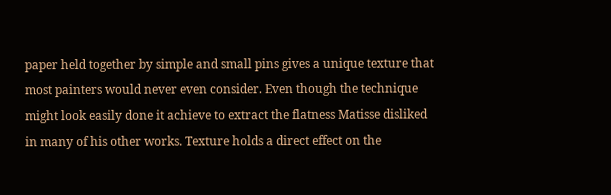paper held together by simple and small pins gives a unique texture that most painters would never even consider. Even though the technique might look easily done it achieve to extract the flatness Matisse disliked in many of his other works. Texture holds a direct effect on the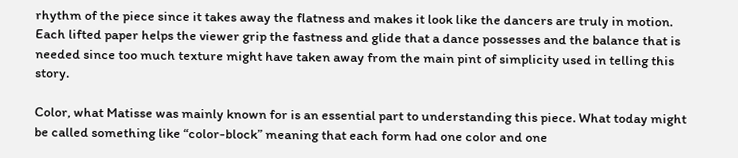rhythm of the piece since it takes away the flatness and makes it look like the dancers are truly in motion. Each lifted paper helps the viewer grip the fastness and glide that a dance possesses and the balance that is needed since too much texture might have taken away from the main pint of simplicity used in telling this story.

Color, what Matisse was mainly known for is an essential part to understanding this piece. What today might be called something like “color-block” meaning that each form had one color and one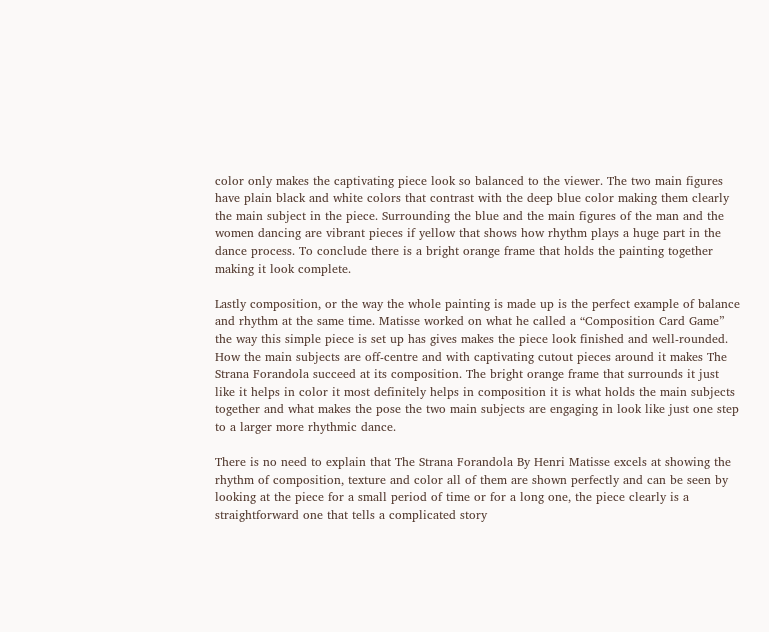color only makes the captivating piece look so balanced to the viewer. The two main figures have plain black and white colors that contrast with the deep blue color making them clearly the main subject in the piece. Surrounding the blue and the main figures of the man and the women dancing are vibrant pieces if yellow that shows how rhythm plays a huge part in the dance process. To conclude there is a bright orange frame that holds the painting together making it look complete.

Lastly composition, or the way the whole painting is made up is the perfect example of balance and rhythm at the same time. Matisse worked on what he called a “Composition Card Game”  the way this simple piece is set up has gives makes the piece look finished and well-rounded. How the main subjects are off-centre and with captivating cutout pieces around it makes The Strana Forandola succeed at its composition. The bright orange frame that surrounds it just like it helps in color it most definitely helps in composition it is what holds the main subjects together and what makes the pose the two main subjects are engaging in look like just one step to a larger more rhythmic dance.

There is no need to explain that The Strana Forandola By Henri Matisse excels at showing the rhythm of composition, texture and color all of them are shown perfectly and can be seen by looking at the piece for a small period of time or for a long one, the piece clearly is a straightforward one that tells a complicated story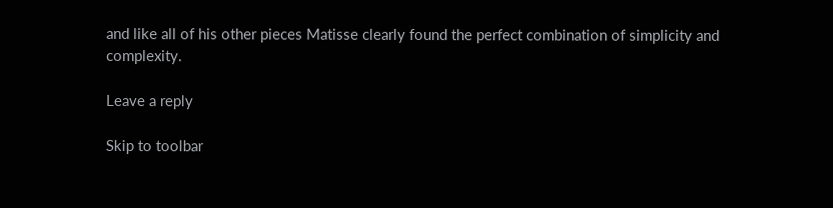and like all of his other pieces Matisse clearly found the perfect combination of simplicity and complexity.

Leave a reply

Skip to toolbar